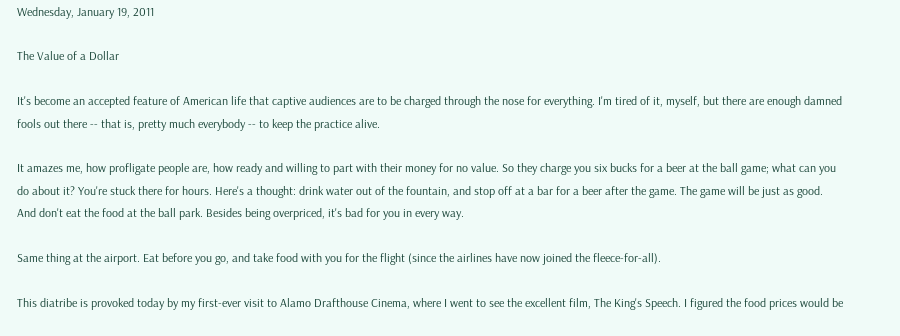Wednesday, January 19, 2011

The Value of a Dollar

It's become an accepted feature of American life that captive audiences are to be charged through the nose for everything. I'm tired of it, myself, but there are enough damned fools out there -- that is, pretty much everybody -- to keep the practice alive.

It amazes me, how profligate people are, how ready and willing to part with their money for no value. So they charge you six bucks for a beer at the ball game; what can you do about it? You're stuck there for hours. Here's a thought: drink water out of the fountain, and stop off at a bar for a beer after the game. The game will be just as good. And don't eat the food at the ball park. Besides being overpriced, it's bad for you in every way.

Same thing at the airport. Eat before you go, and take food with you for the flight (since the airlines have now joined the fleece-for-all).

This diatribe is provoked today by my first-ever visit to Alamo Drafthouse Cinema, where I went to see the excellent film, The King's Speech. I figured the food prices would be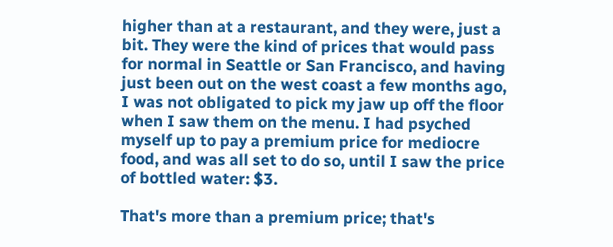higher than at a restaurant, and they were, just a bit. They were the kind of prices that would pass for normal in Seattle or San Francisco, and having just been out on the west coast a few months ago, I was not obligated to pick my jaw up off the floor when I saw them on the menu. I had psyched myself up to pay a premium price for mediocre food, and was all set to do so, until I saw the price of bottled water: $3.

That's more than a premium price; that's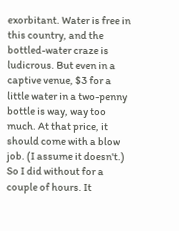exorbitant. Water is free in this country, and the bottled-water craze is ludicrous. But even in a captive venue, $3 for a little water in a two-penny bottle is way, way too much. At that price, it should come with a blow job. (I assume it doesn't.) So I did without for a couple of hours. It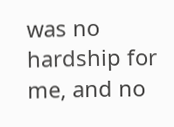was no hardship for me, and no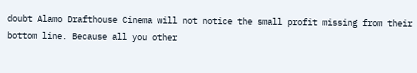doubt Alamo Drafthouse Cinema will not notice the small profit missing from their bottom line. Because all you other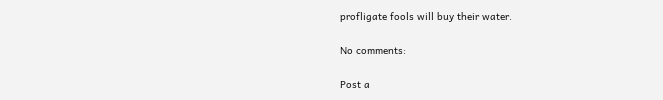profligate fools will buy their water.

No comments:

Post a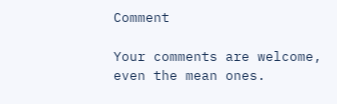Comment

Your comments are welcome, even the mean ones.